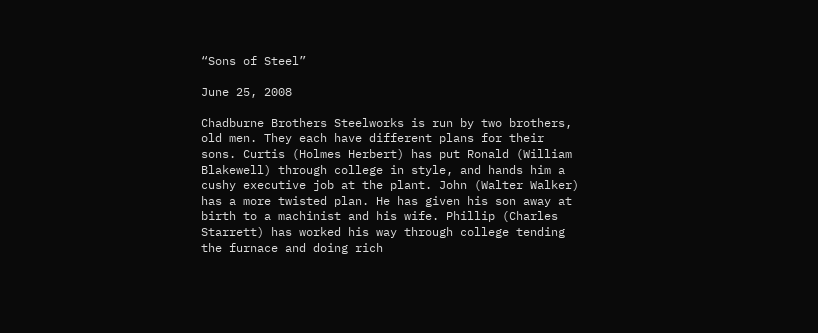“Sons of Steel”

June 25, 2008

Chadburne Brothers Steelworks is run by two brothers, old men. They each have different plans for their sons. Curtis (Holmes Herbert) has put Ronald (William Blakewell) through college in style, and hands him a cushy executive job at the plant. John (Walter Walker) has a more twisted plan. He has given his son away at birth to a machinist and his wife. Phillip (Charles Starrett) has worked his way through college tending the furnace and doing rich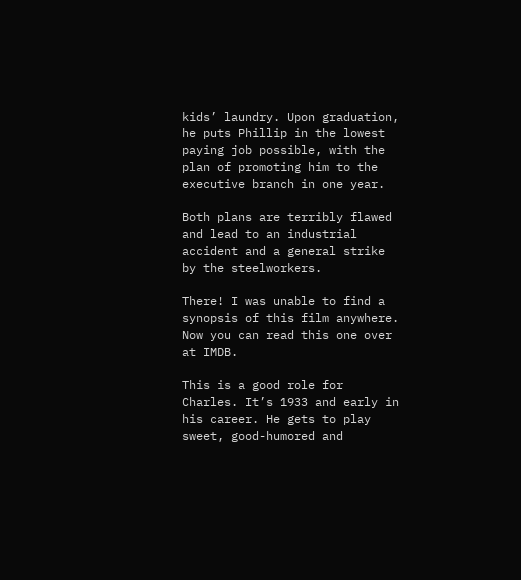kids’ laundry. Upon graduation, he puts Phillip in the lowest paying job possible, with the plan of promoting him to the executive branch in one year.

Both plans are terribly flawed and lead to an industrial accident and a general strike by the steelworkers.

There! I was unable to find a synopsis of this film anywhere. Now you can read this one over at IMDB.

This is a good role for Charles. It’s 1933 and early in his career. He gets to play sweet, good-humored and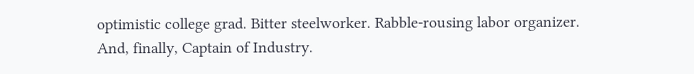optimistic college grad. Bitter steelworker. Rabble-rousing labor organizer. And, finally, Captain of Industry.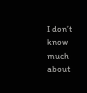I don’t know much about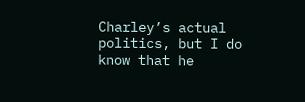Charley’s actual politics, but I do know that he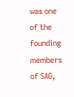was one of the founding members of SAG,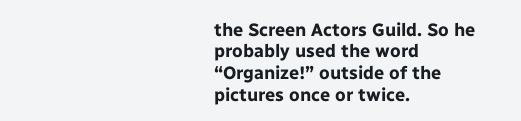the Screen Actors Guild. So he probably used the word “Organize!” outside of the pictures once or twice.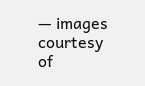— images courtesy of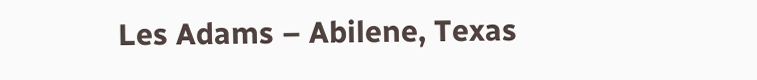Les Adams – Abilene, Texas